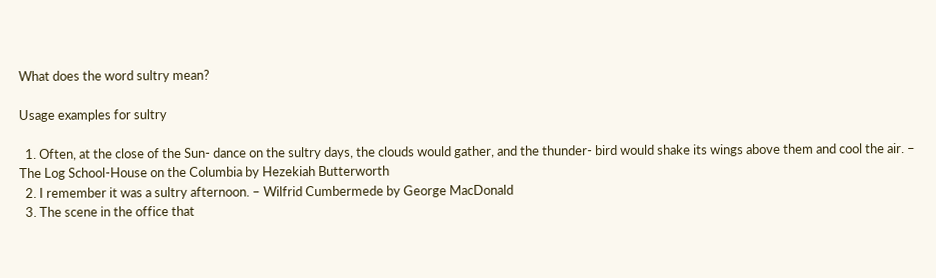What does the word sultry mean?

Usage examples for sultry

  1. Often, at the close of the Sun- dance on the sultry days, the clouds would gather, and the thunder- bird would shake its wings above them and cool the air. – The Log School-House on the Columbia by Hezekiah Butterworth
  2. I remember it was a sultry afternoon. – Wilfrid Cumbermede by George MacDonald
  3. The scene in the office that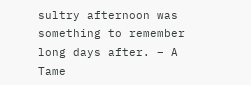sultry afternoon was something to remember long days after. – A Tame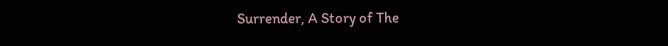Surrender, A Story of The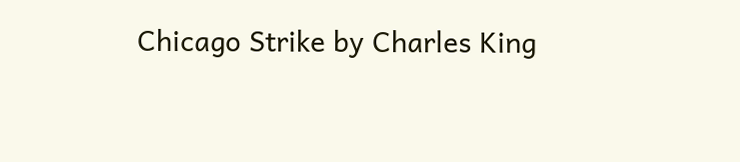Chicago Strike by Charles King